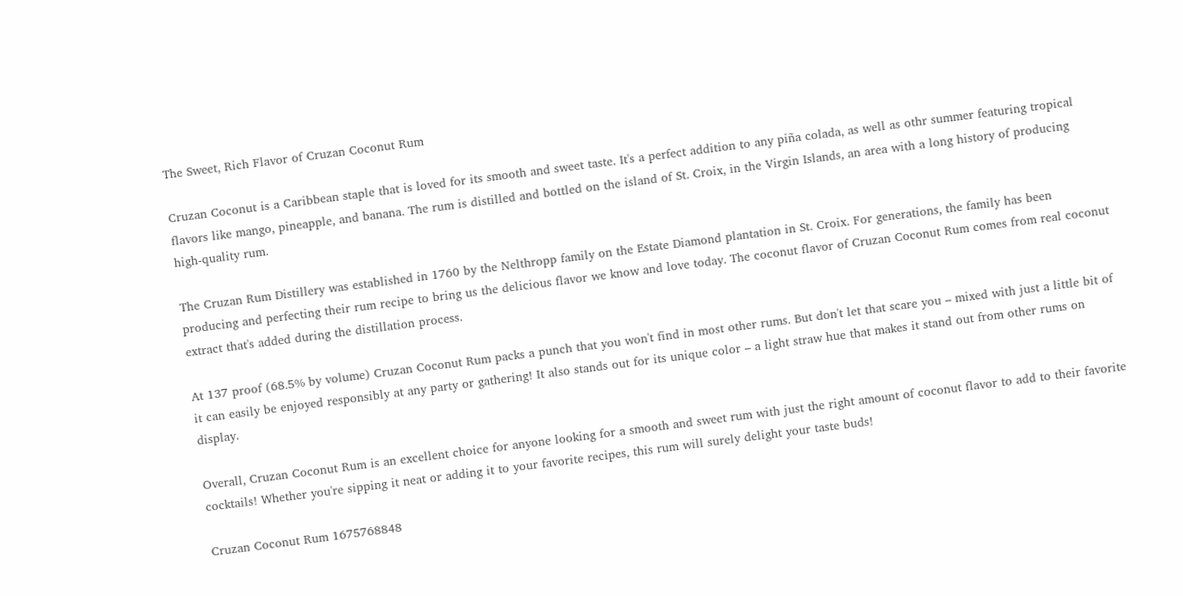The Sweet, Rich Flavor of Cruzan Coconut Rum

Cruzan Coconut is a Caribbean staple that is loved for its smooth and sweet taste. It's a perfect addition to any piña colada, as well as othr summer featuring tropical flavors like mango, pineapple, and banana. The rum is distilled and bottled on the island of St. Croix, in the Virgin Islands, an area with a long history of producing high-quality rum.

The Cruzan Rum Distillery was established in 1760 by the Nelthropp family on the Estate Diamond plantation in St. Croix. For generations, the family has been producing and perfecting their rum recipe to bring us the delicious flavor we know and love today. The coconut flavor of Cruzan Coconut Rum comes from real coconut extract that's added during the distillation process.

At 137 proof (68.5% by volume) Cruzan Coconut Rum packs a punch that you won't find in most other rums. But don't let that scare you – mixed with just a little bit of it can easily be enjoyed responsibly at any party or gathering! It also stands out for its unique color – a light straw hue that makes it stand out from other rums on display.

Overall, Cruzan Coconut Rum is an excellent choice for anyone looking for a smooth and sweet rum with just the right amount of coconut flavor to add to their favorite cocktails! Whether you're sipping it neat or adding it to your favorite recipes, this rum will surely delight your taste buds!

Cruzan Coconut Rum 1675768848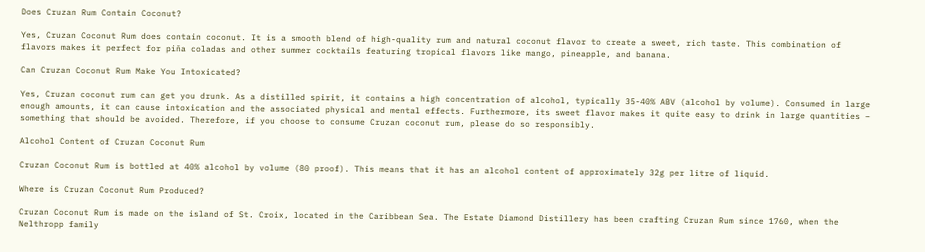Does Cruzan Rum Contain Coconut?

Yes, Cruzan Coconut Rum does contain coconut. It is a smooth blend of high-quality rum and natural coconut flavor to create a sweet, rich taste. This combination of flavors makes it perfect for piña coladas and other summer cocktails featuring tropical flavors like mango, pineapple, and banana.

Can Cruzan Coconut Rum Make You Intoxicated?

Yes, Cruzan coconut rum can get you drunk. As a distilled spirit, it contains a high concentration of alcohol, typically 35-40% ABV (alcohol by volume). Consumed in large enough amounts, it can cause intoxication and the associated physical and mental effects. Furthermore, its sweet flavor makes it quite easy to drink in large quantities – something that should be avoided. Therefore, if you choose to consume Cruzan coconut rum, please do so responsibly.

Alcohol Content of Cruzan Coconut Rum

Cruzan Coconut Rum is bottled at 40% alcohol by volume (80 proof). This means that it has an alcohol content of approximately 32g per litre of liquid.

Where is Cruzan Coconut Rum Produced?

Cruzan Coconut Rum is made on the island of St. Croix, located in the Caribbean Sea. The Estate Diamond Distillery has been crafting Cruzan Rum since 1760, when the Nelthropp family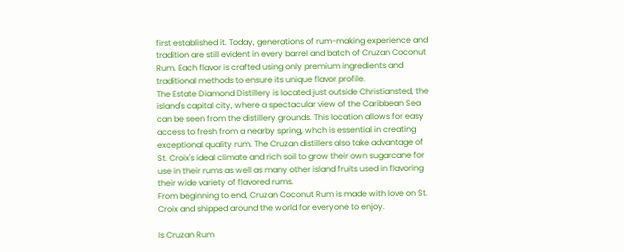first established it. Today, generations of rum-making experience and tradition are still evident in every barrel and batch of Cruzan Coconut Rum. Each flavor is crafted using only premium ingredients and traditional methods to ensure its unique flavor profile.
The Estate Diamond Distillery is located just outside Christiansted, the island's capital city, where a spectacular view of the Caribbean Sea can be seen from the distillery grounds. This location allows for easy access to fresh from a nearby spring, whch is essential in creating exceptional quality rum. The Cruzan distillers also take advantage of St. Croix's ideal climate and rich soil to grow their own sugarcane for use in their rums as well as many other island fruits used in flavoring their wide variety of flavored rums.
From beginning to end, Cruzan Coconut Rum is made with love on St. Croix and shipped around the world for everyone to enjoy.

Is Cruzan Rum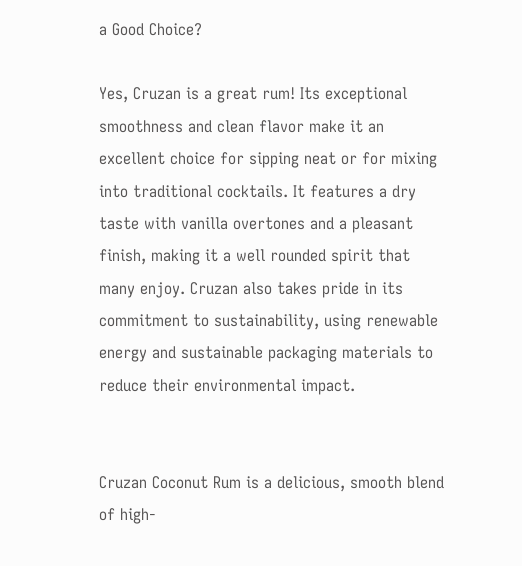a Good Choice?

Yes, Cruzan is a great rum! Its exceptional smoothness and clean flavor make it an excellent choice for sipping neat or for mixing into traditional cocktails. It features a dry taste with vanilla overtones and a pleasant finish, making it a well rounded spirit that many enjoy. Cruzan also takes pride in its commitment to sustainability, using renewable energy and sustainable packaging materials to reduce their environmental impact.


Cruzan Coconut Rum is a delicious, smooth blend of high-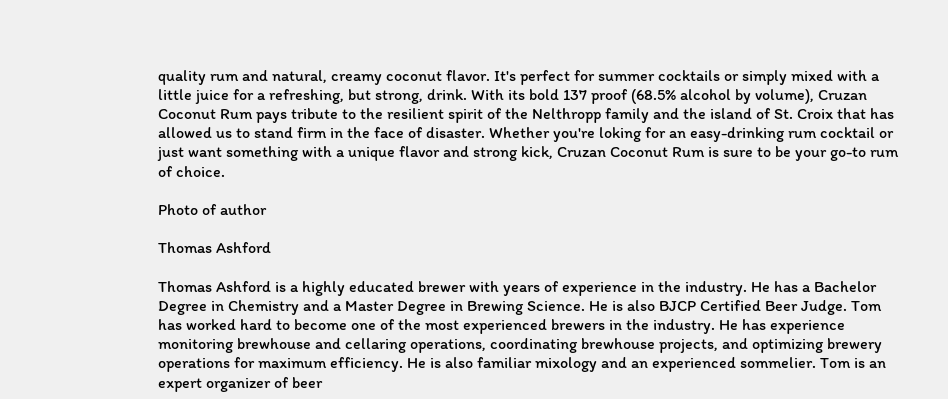quality rum and natural, creamy coconut flavor. It's perfect for summer cocktails or simply mixed with a little juice for a refreshing, but strong, drink. With its bold 137 proof (68.5% alcohol by volume), Cruzan Coconut Rum pays tribute to the resilient spirit of the Nelthropp family and the island of St. Croix that has allowed us to stand firm in the face of disaster. Whether you're loking for an easy-drinking rum cocktail or just want something with a unique flavor and strong kick, Cruzan Coconut Rum is sure to be your go-to rum of choice.

Photo of author

Thomas Ashford

Thomas Ashford is a highly educated brewer with years of experience in the industry. He has a Bachelor Degree in Chemistry and a Master Degree in Brewing Science. He is also BJCP Certified Beer Judge. Tom has worked hard to become one of the most experienced brewers in the industry. He has experience monitoring brewhouse and cellaring operations, coordinating brewhouse projects, and optimizing brewery operations for maximum efficiency. He is also familiar mixology and an experienced sommelier. Tom is an expert organizer of beer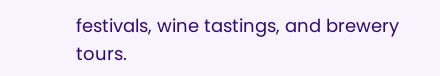festivals, wine tastings, and brewery tours.